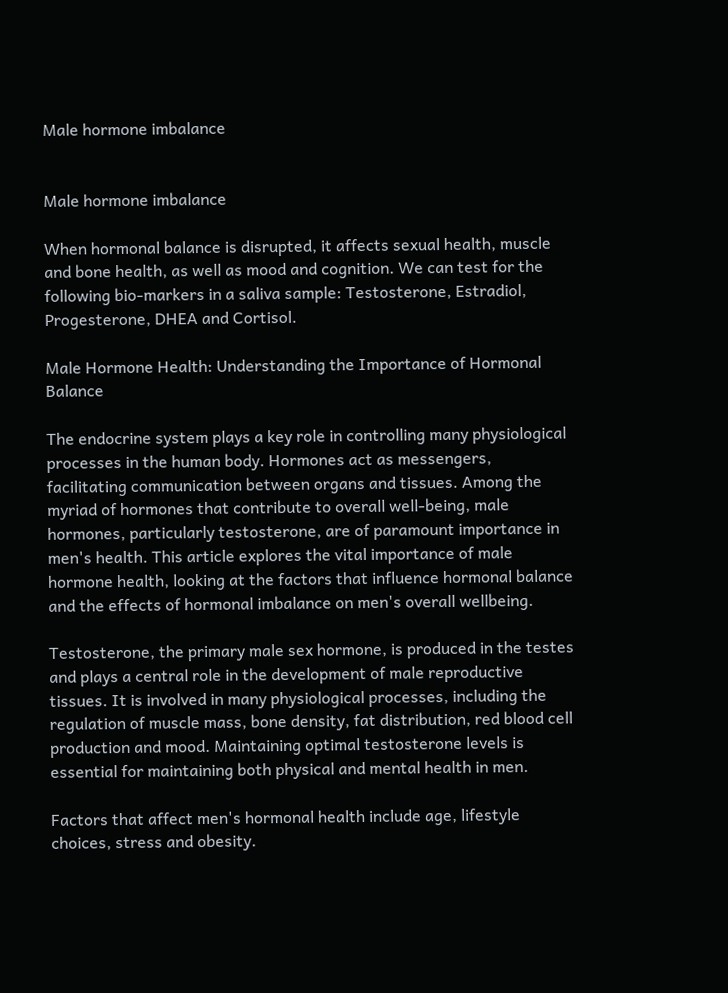Male hormone imbalance


Male hormone imbalance

When hormonal balance is disrupted, it affects sexual health, muscle and bone health, as well as mood and cognition. We can test for the following bio-markers in a saliva sample: Testosterone, Estradiol, Progesterone, DHEA and Cortisol.

Male Hormone Health: Understanding the Importance of Hormonal Balance

The endocrine system plays a key role in controlling many physiological processes in the human body. Hormones act as messengers, facilitating communication between organs and tissues. Among the myriad of hormones that contribute to overall well-being, male hormones, particularly testosterone, are of paramount importance in men's health. This article explores the vital importance of male hormone health, looking at the factors that influence hormonal balance and the effects of hormonal imbalance on men's overall wellbeing.

Testosterone, the primary male sex hormone, is produced in the testes and plays a central role in the development of male reproductive tissues. It is involved in many physiological processes, including the regulation of muscle mass, bone density, fat distribution, red blood cell production and mood. Maintaining optimal testosterone levels is essential for maintaining both physical and mental health in men.

Factors that affect men's hormonal health include age, lifestyle choices, stress and obesity.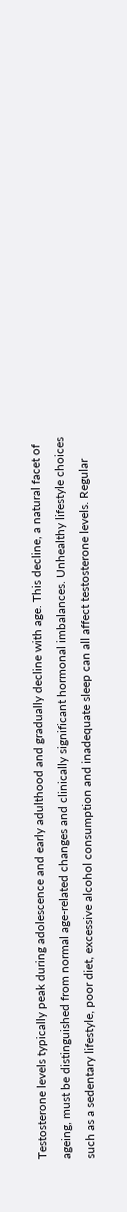Testosterone levels typically peak during adolescence and early adulthood and gradually decline with age. This decline, a natural facet of ageing, must be distinguished from normal age-related changes and clinically significant hormonal imbalances. Unhealthy lifestyle choices such as a sedentary lifestyle, poor diet, excessive alcohol consumption and inadequate sleep can all affect testosterone levels. Regular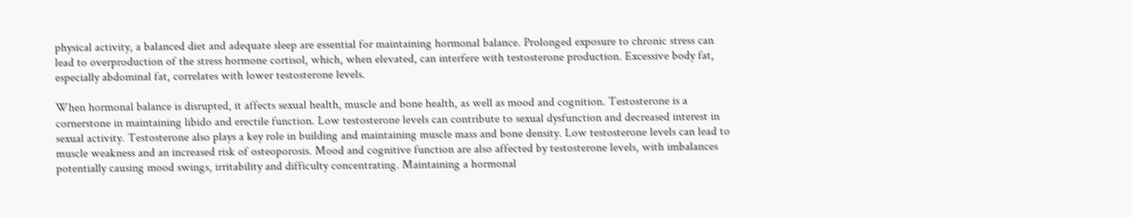physical activity, a balanced diet and adequate sleep are essential for maintaining hormonal balance. Prolonged exposure to chronic stress can lead to overproduction of the stress hormone cortisol, which, when elevated, can interfere with testosterone production. Excessive body fat, especially abdominal fat, correlates with lower testosterone levels.

When hormonal balance is disrupted, it affects sexual health, muscle and bone health, as well as mood and cognition. Testosterone is a cornerstone in maintaining libido and erectile function. Low testosterone levels can contribute to sexual dysfunction and decreased interest in sexual activity. Testosterone also plays a key role in building and maintaining muscle mass and bone density. Low testosterone levels can lead to muscle weakness and an increased risk of osteoporosis. Mood and cognitive function are also affected by testosterone levels, with imbalances potentially causing mood swings, irritability and difficulty concentrating. Maintaining a hormonal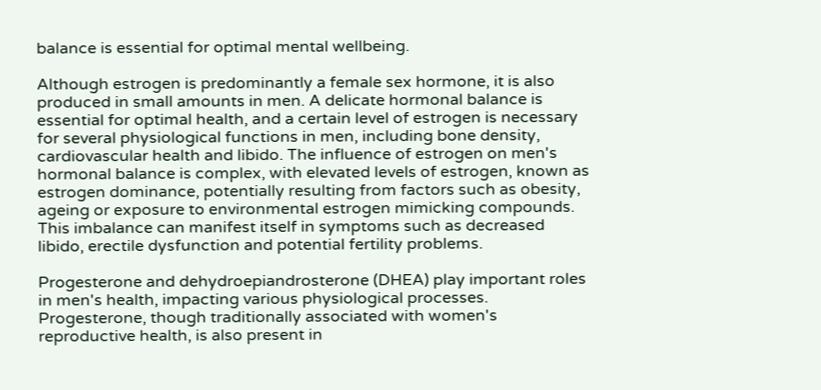balance is essential for optimal mental wellbeing.

Although estrogen is predominantly a female sex hormone, it is also produced in small amounts in men. A delicate hormonal balance is essential for optimal health, and a certain level of estrogen is necessary for several physiological functions in men, including bone density, cardiovascular health and libido. The influence of estrogen on men's hormonal balance is complex, with elevated levels of estrogen, known as estrogen dominance, potentially resulting from factors such as obesity, ageing or exposure to environmental estrogen mimicking compounds. This imbalance can manifest itself in symptoms such as decreased libido, erectile dysfunction and potential fertility problems.

Progesterone and dehydroepiandrosterone (DHEA) play important roles in men's health, impacting various physiological processes. Progesterone, though traditionally associated with women's reproductive health, is also present in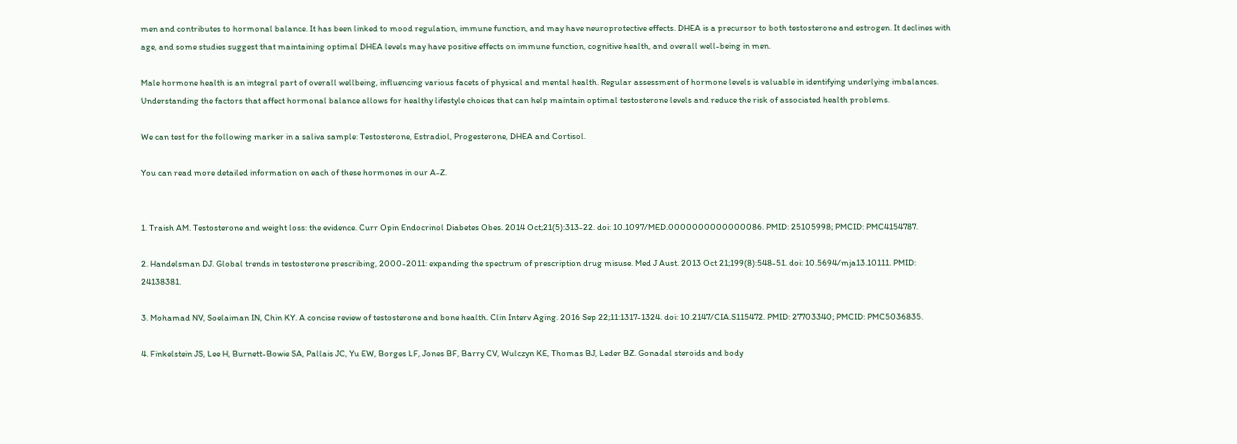men and contributes to hormonal balance. It has been linked to mood regulation, immune function, and may have neuroprotective effects. DHEA is a precursor to both testosterone and estrogen. It declines with age, and some studies suggest that maintaining optimal DHEA levels may have positive effects on immune function, cognitive health, and overall well-being in men.

Male hormone health is an integral part of overall wellbeing, influencing various facets of physical and mental health. Regular assessment of hormone levels is valuable in identifying underlying imbalances. Understanding the factors that affect hormonal balance allows for healthy lifestyle choices that can help maintain optimal testosterone levels and reduce the risk of associated health problems.

We can test for the following marker in a saliva sample: Testosterone, Estradiol, Progesterone, DHEA and Cortisol.

You can read more detailed information on each of these hormones in our A-Z.


1. Traish AM. Testosterone and weight loss: the evidence. Curr Opin Endocrinol Diabetes Obes. 2014 Oct;21(5):313-22. doi: 10.1097/MED.0000000000000086. PMID: 25105998; PMCID: PMC4154787.

2. Handelsman DJ. Global trends in testosterone prescribing, 2000-2011: expanding the spectrum of prescription drug misuse. Med J Aust. 2013 Oct 21;199(8):548-51. doi: 10.5694/mja13.10111. PMID: 24138381.

3. Mohamad NV, Soelaiman IN, Chin KY. A concise review of testosterone and bone health. Clin Interv Aging. 2016 Sep 22;11:1317-1324. doi: 10.2147/CIA.S115472. PMID: 27703340; PMCID: PMC5036835.

4. Finkelstein JS, Lee H, Burnett-Bowie SA, Pallais JC, Yu EW, Borges LF, Jones BF, Barry CV, Wulczyn KE, Thomas BJ, Leder BZ. Gonadal steroids and body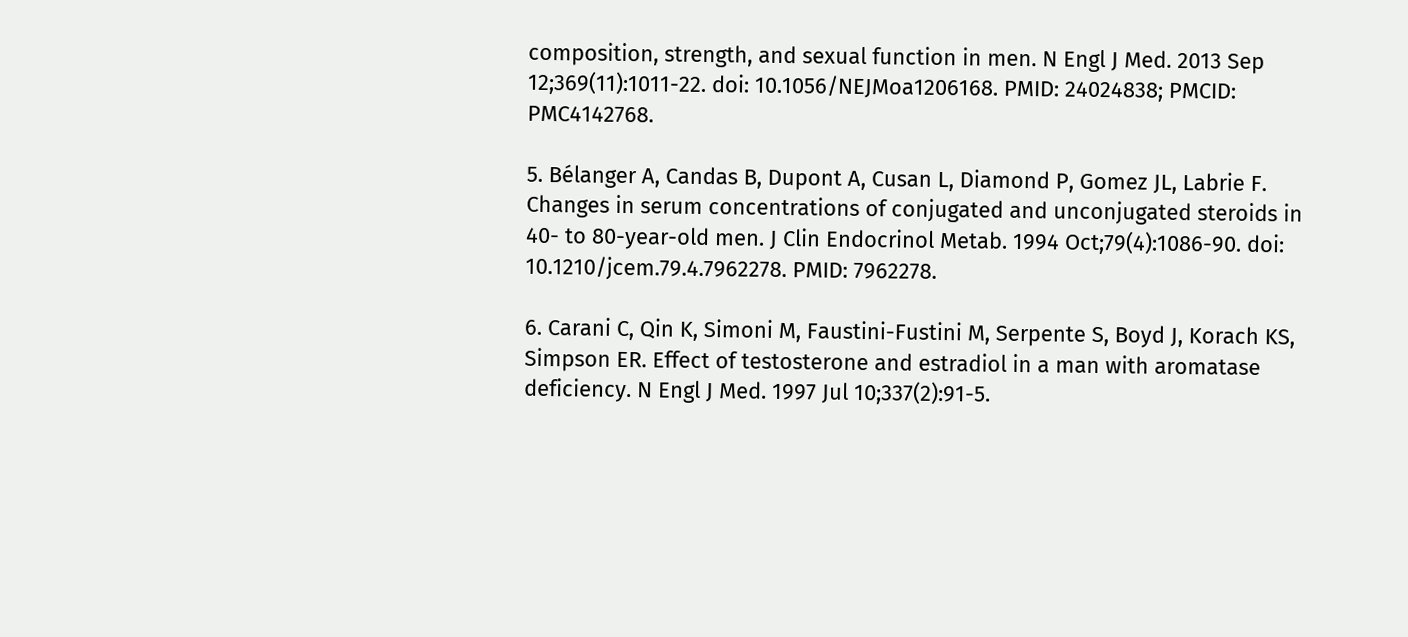composition, strength, and sexual function in men. N Engl J Med. 2013 Sep 12;369(11):1011-22. doi: 10.1056/NEJMoa1206168. PMID: 24024838; PMCID: PMC4142768.

5. Bélanger A, Candas B, Dupont A, Cusan L, Diamond P, Gomez JL, Labrie F. Changes in serum concentrations of conjugated and unconjugated steroids in 40- to 80-year-old men. J Clin Endocrinol Metab. 1994 Oct;79(4):1086-90. doi: 10.1210/jcem.79.4.7962278. PMID: 7962278.

6. Carani C, Qin K, Simoni M, Faustini-Fustini M, Serpente S, Boyd J, Korach KS, Simpson ER. Effect of testosterone and estradiol in a man with aromatase deficiency. N Engl J Med. 1997 Jul 10;337(2):91-5.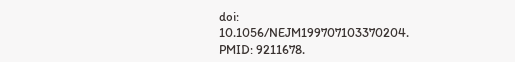doi: 10.1056/NEJM199707103370204. PMID: 9211678.